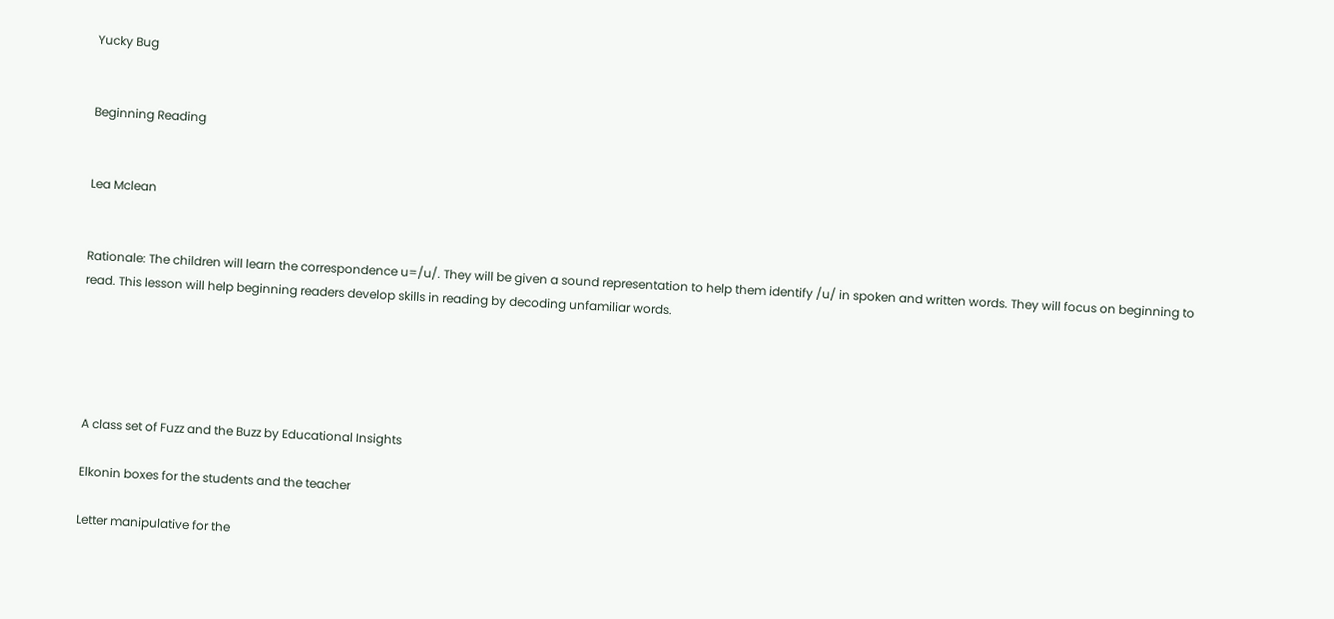Yucky Bug


Beginning Reading


Lea Mclean


Rationale: The children will learn the correspondence u=/u/. They will be given a sound representation to help them identify /u/ in spoken and written words. They will focus on beginning to read. This lesson will help beginning readers develop skills in reading by decoding unfamiliar words.





 A class set of Fuzz and the Buzz by Educational Insights

 Elkonin boxes for the students and the teacher

 Letter manipulative for the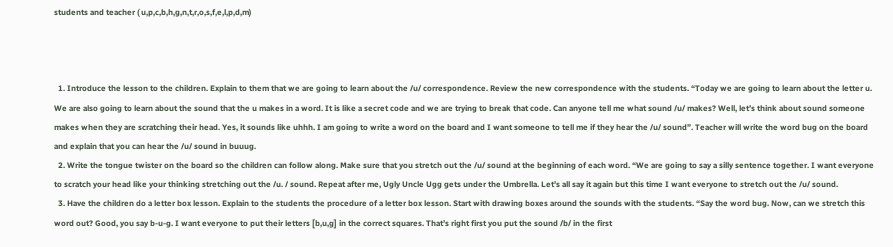students and teacher ( u,p,c,b,h,g,n,t,r,o,s,f,e,l,p,d,m)



  1. Introduce the lesson to the children. Explain to them that we are going to learn about the /u/ correspondence. Review the new correspondence with the students. “Today we are going to learn about the letter u. We are also going to learn about the sound that the u makes in a word. It is like a secret code and we are trying to break that code. Can anyone tell me what sound /u/ makes? Well, let’s think about sound someone makes when they are scratching their head. Yes, it sounds like uhhh. I am going to write a word on the board and I want someone to tell me if they hear the /u/ sound”. Teacher will write the word bug on the board and explain that you can hear the /u/ sound in buuug.
  2. Write the tongue twister on the board so the children can follow along. Make sure that you stretch out the /u/ sound at the beginning of each word. “We are going to say a silly sentence together. I want everyone to scratch your head like your thinking stretching out the /u. / sound. Repeat after me, Ugly Uncle Ugg gets under the Umbrella. Let’s all say it again but this time I want everyone to stretch out the /u/ sound.
  3. Have the children do a letter box lesson. Explain to the students the procedure of a letter box lesson. Start with drawing boxes around the sounds with the students. “Say the word bug. Now, can we stretch this word out? Good, you say b-u-g. I want everyone to put their letters [b,u,g] in the correct squares. That’s right first you put the sound /b/ in the first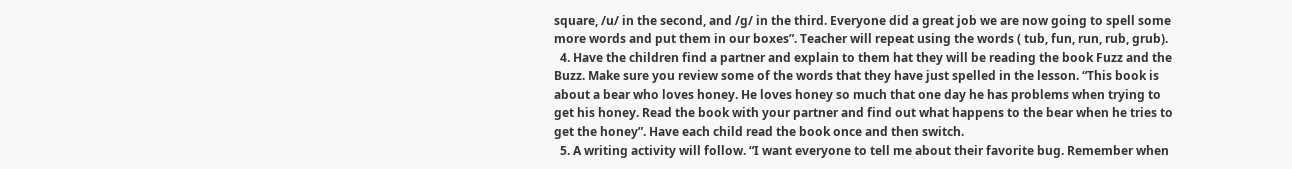square, /u/ in the second, and /g/ in the third. Everyone did a great job we are now going to spell some more words and put them in our boxes”. Teacher will repeat using the words ( tub, fun, run, rub, grub).
  4. Have the children find a partner and explain to them hat they will be reading the book Fuzz and the Buzz. Make sure you review some of the words that they have just spelled in the lesson. “This book is about a bear who loves honey. He loves honey so much that one day he has problems when trying to get his honey. Read the book with your partner and find out what happens to the bear when he tries to get the honey”. Have each child read the book once and then switch.
  5. A writing activity will follow. “I want everyone to tell me about their favorite bug. Remember when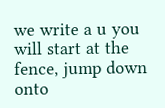we write a u you will start at the fence, jump down onto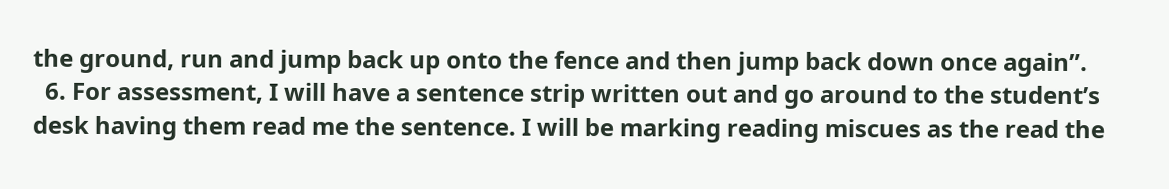the ground, run and jump back up onto the fence and then jump back down once again”.
  6. For assessment, I will have a sentence strip written out and go around to the student’s desk having them read me the sentence. I will be marking reading miscues as the read the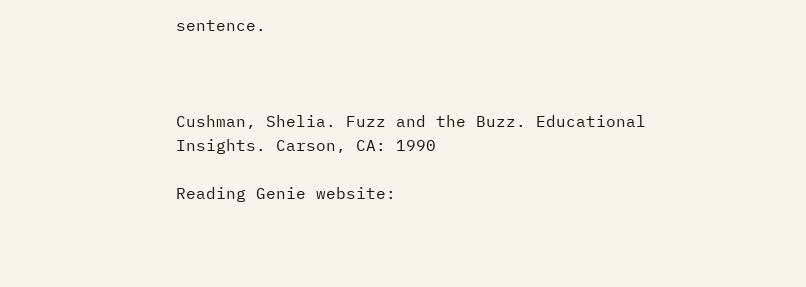sentence.



Cushman, Shelia. Fuzz and the Buzz. Educational Insights. Carson, CA: 1990

Reading Genie website: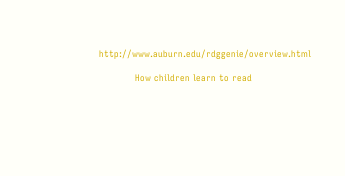http://www.auburn.edu/rdggenie/overview.html

            How children learn to read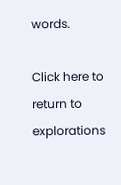words.

Click here to return to explorations